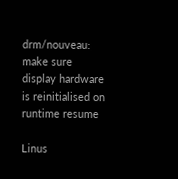drm/nouveau: make sure display hardware is reinitialised on runtime resume

Linus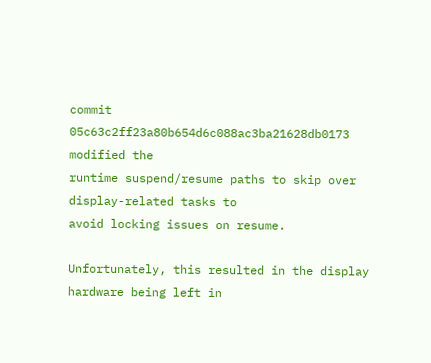commit 05c63c2ff23a80b654d6c088ac3ba21628db0173 modified the
runtime suspend/resume paths to skip over display-related tasks to
avoid locking issues on resume.

Unfortunately, this resulted in the display hardware being left in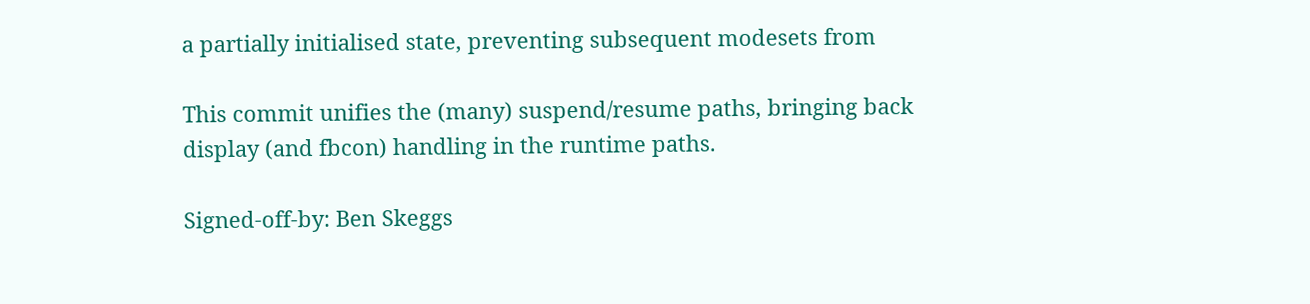a partially initialised state, preventing subsequent modesets from

This commit unifies the (many) suspend/resume paths, bringing back
display (and fbcon) handling in the runtime paths.

Signed-off-by: Ben Skeggs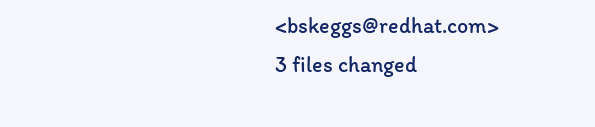<bskeggs@redhat.com>
3 files changed